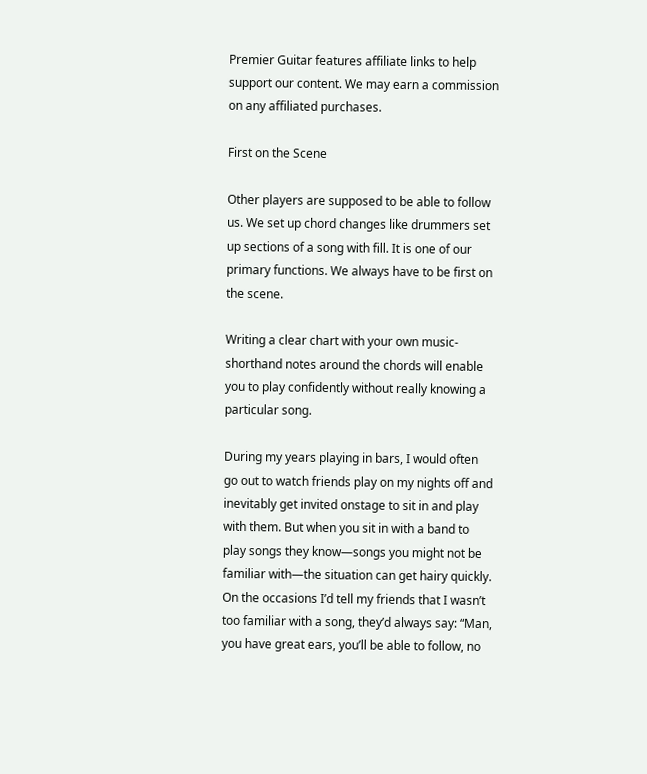Premier Guitar features affiliate links to help support our content. We may earn a commission on any affiliated purchases.

First on the Scene

Other players are supposed to be able to follow us. We set up chord changes like drummers set up sections of a song with fill. It is one of our primary functions. We always have to be first on the scene.

Writing a clear chart with your own music-shorthand notes around the chords will enable you to play confidently without really knowing a particular song.

During my years playing in bars, I would often go out to watch friends play on my nights off and inevitably get invited onstage to sit in and play with them. But when you sit in with a band to play songs they know—songs you might not be familiar with—the situation can get hairy quickly. On the occasions I’d tell my friends that I wasn’t too familiar with a song, they’d always say: “Man, you have great ears, you’ll be able to follow, no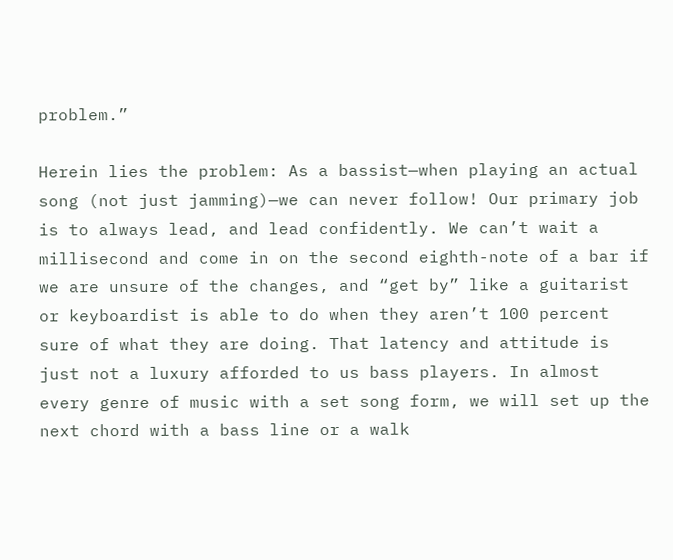problem.”

Herein lies the problem: As a bassist—when playing an actual song (not just jamming)—we can never follow! Our primary job is to always lead, and lead confidently. We can’t wait a millisecond and come in on the second eighth-note of a bar if we are unsure of the changes, and “get by” like a guitarist or keyboardist is able to do when they aren’t 100 percent sure of what they are doing. That latency and attitude is just not a luxury afforded to us bass players. In almost every genre of music with a set song form, we will set up the next chord with a bass line or a walk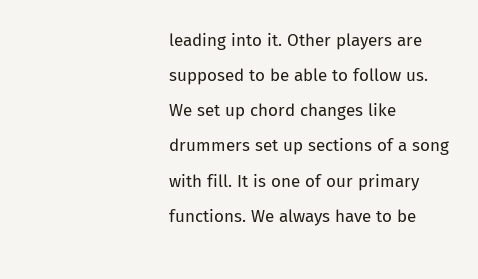leading into it. Other players are supposed to be able to follow us. We set up chord changes like drummers set up sections of a song with fill. It is one of our primary functions. We always have to be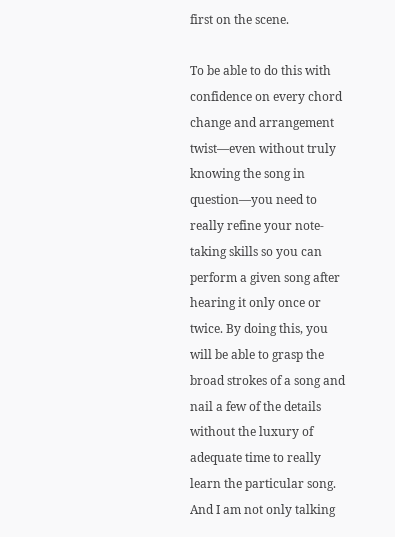first on the scene.

To be able to do this with confidence on every chord change and arrangement twist—even without truly knowing the song in question—you need to really refine your note-taking skills so you can perform a given song after hearing it only once or twice. By doing this, you will be able to grasp the broad strokes of a song and nail a few of the details without the luxury of adequate time to really learn the particular song. And I am not only talking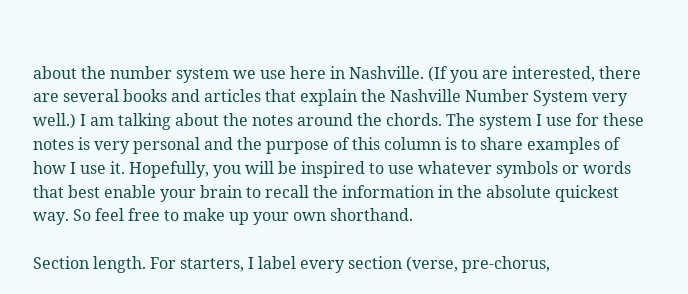about the number system we use here in Nashville. (If you are interested, there are several books and articles that explain the Nashville Number System very well.) I am talking about the notes around the chords. The system I use for these notes is very personal and the purpose of this column is to share examples of how I use it. Hopefully, you will be inspired to use whatever symbols or words that best enable your brain to recall the information in the absolute quickest way. So feel free to make up your own shorthand.

Section length. For starters, I label every section (verse, pre-chorus,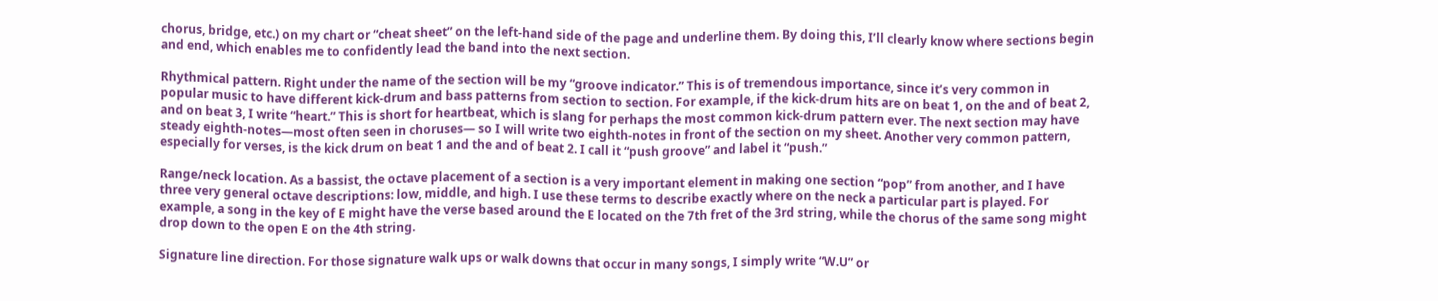chorus, bridge, etc.) on my chart or “cheat sheet” on the left-hand side of the page and underline them. By doing this, I’ll clearly know where sections begin and end, which enables me to confidently lead the band into the next section.

Rhythmical pattern. Right under the name of the section will be my “groove indicator.” This is of tremendous importance, since it’s very common in popular music to have different kick-drum and bass patterns from section to section. For example, if the kick-drum hits are on beat 1, on the and of beat 2, and on beat 3, I write “heart.” This is short for heartbeat, which is slang for perhaps the most common kick-drum pattern ever. The next section may have steady eighth-notes—most often seen in choruses— so I will write two eighth-notes in front of the section on my sheet. Another very common pattern, especially for verses, is the kick drum on beat 1 and the and of beat 2. I call it “push groove” and label it “push.”

Range/neck location. As a bassist, the octave placement of a section is a very important element in making one section “pop” from another, and I have three very general octave descriptions: low, middle, and high. I use these terms to describe exactly where on the neck a particular part is played. For example, a song in the key of E might have the verse based around the E located on the 7th fret of the 3rd string, while the chorus of the same song might drop down to the open E on the 4th string.

Signature line direction. For those signature walk ups or walk downs that occur in many songs, I simply write “W.U” or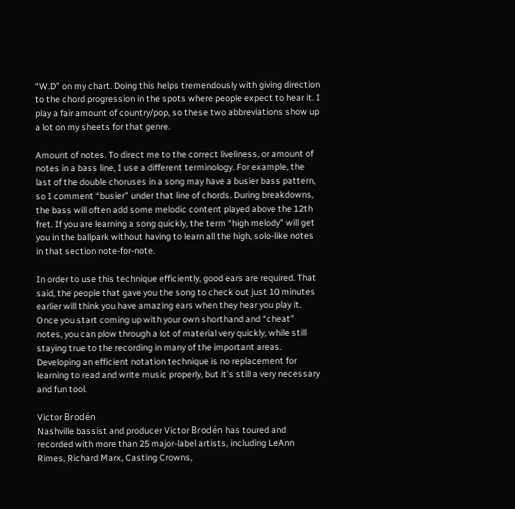“W.D” on my chart. Doing this helps tremendously with giving direction to the chord progression in the spots where people expect to hear it. I play a fair amount of country/pop, so these two abbreviations show up a lot on my sheets for that genre.

Amount of notes. To direct me to the correct liveliness, or amount of notes in a bass line, I use a different terminology. For example, the last of the double choruses in a song may have a busier bass pattern, so I comment “busier” under that line of chords. During breakdowns, the bass will often add some melodic content played above the 12th fret. If you are learning a song quickly, the term “high melody” will get you in the ballpark without having to learn all the high, solo-like notes in that section note-for-note.

In order to use this technique efficiently, good ears are required. That said, the people that gave you the song to check out just 10 minutes earlier will think you have amazing ears when they hear you play it. Once you start coming up with your own shorthand and “cheat” notes, you can plow through a lot of material very quickly, while still staying true to the recording in many of the important areas. Developing an efficient notation technique is no replacement for learning to read and write music properly, but it’s still a very necessary and fun tool.

Victor Brodén
Nashville bassist and producer Victor Brodén has toured and recorded with more than 25 major-label artists, including LeAnn Rimes, Richard Marx, Casting Crowns,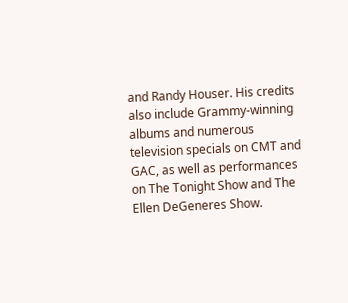and Randy Houser. His credits also include Grammy-winning albums and numerous television specials on CMT and GAC, as well as performances on The Tonight Show and The Ellen DeGeneres Show.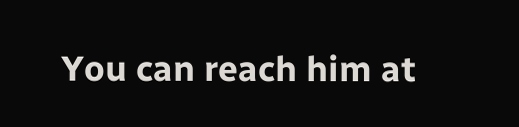You can reach him at